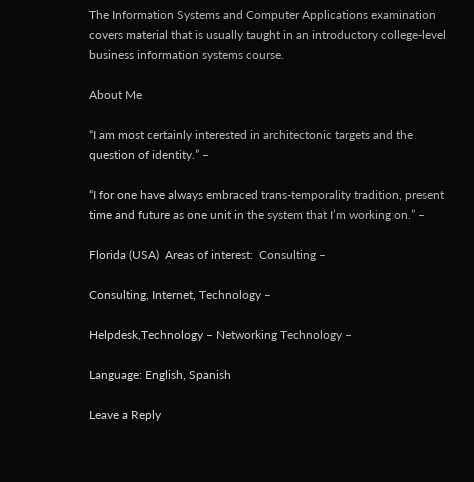The Information Systems and Computer Applications examination covers material that is usually taught in an introductory college-level business information systems course.

About Me

“I am most certainly interested in architectonic targets and the question of identity.” –

“I for one have always embraced trans-temporality tradition, present time and future as one unit in the system that I’m working on.” –

Florida (USA)  Areas of interest:  Consulting –

Consulting, Internet, Technology –

Helpdesk,Technology – Networking Technology –

Language: English, Spanish

Leave a Reply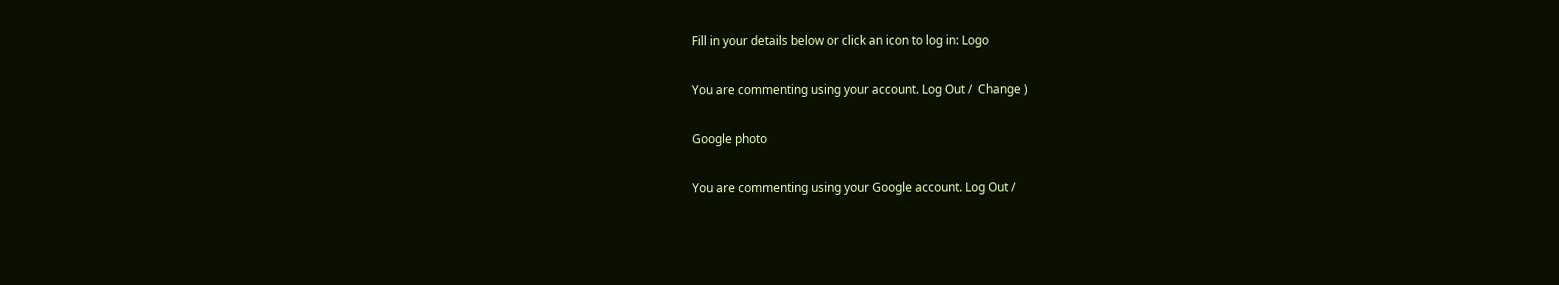Fill in your details below or click an icon to log in: Logo

You are commenting using your account. Log Out /  Change )

Google photo

You are commenting using your Google account. Log Out /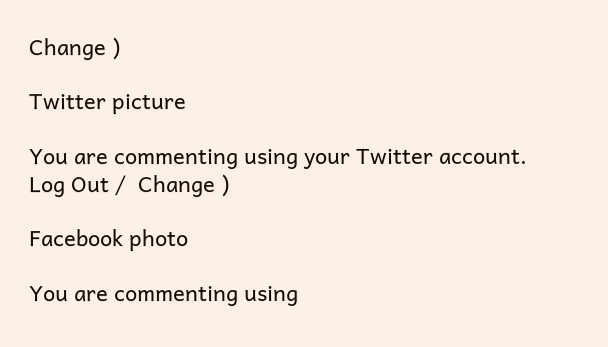Change )

Twitter picture

You are commenting using your Twitter account. Log Out /  Change )

Facebook photo

You are commenting using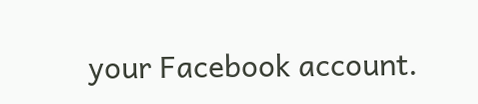your Facebook account.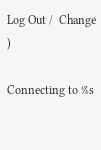Log Out /  Change )

Connecting to %s